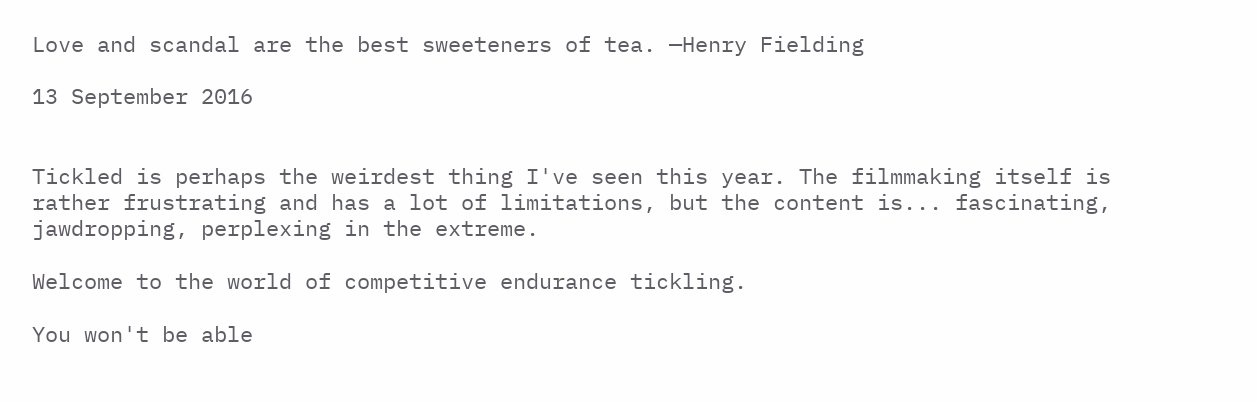Love and scandal are the best sweeteners of tea. —Henry Fielding

13 September 2016


Tickled is perhaps the weirdest thing I've seen this year. The filmmaking itself is rather frustrating and has a lot of limitations, but the content is... fascinating, jawdropping, perplexing in the extreme.

Welcome to the world of competitive endurance tickling.

You won't be able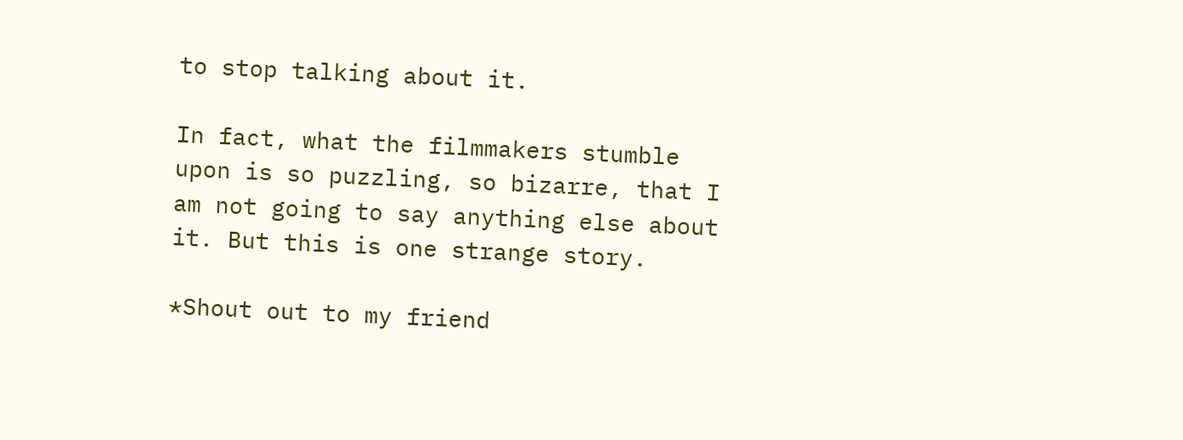to stop talking about it.

In fact, what the filmmakers stumble upon is so puzzling, so bizarre, that I am not going to say anything else about it. But this is one strange story.

*Shout out to my friend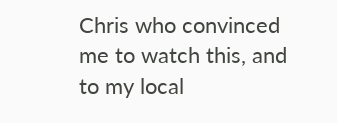Chris who convinced me to watch this, and to my local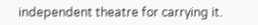independent theatre for carrying it.